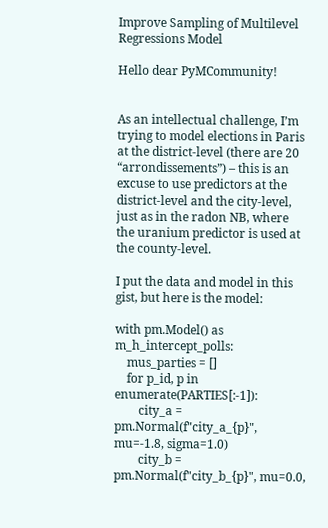Improve Sampling of Multilevel Regressions Model

Hello dear PyMCommunity!


As an intellectual challenge, I’m trying to model elections in Paris at the district-level (there are 20 “arrondissements”) – this is an excuse to use predictors at the district-level and the city-level, just as in the radon NB, where the uranium predictor is used at the county-level.

I put the data and model in this gist, but here is the model:

with pm.Model() as m_h_intercept_polls:
    mus_parties = []
    for p_id, p in enumerate(PARTIES[:-1]):
        city_a = pm.Normal(f"city_a_{p}", mu=-1.8, sigma=1.0)
        city_b = pm.Normal(f"city_b_{p}", mu=0.0,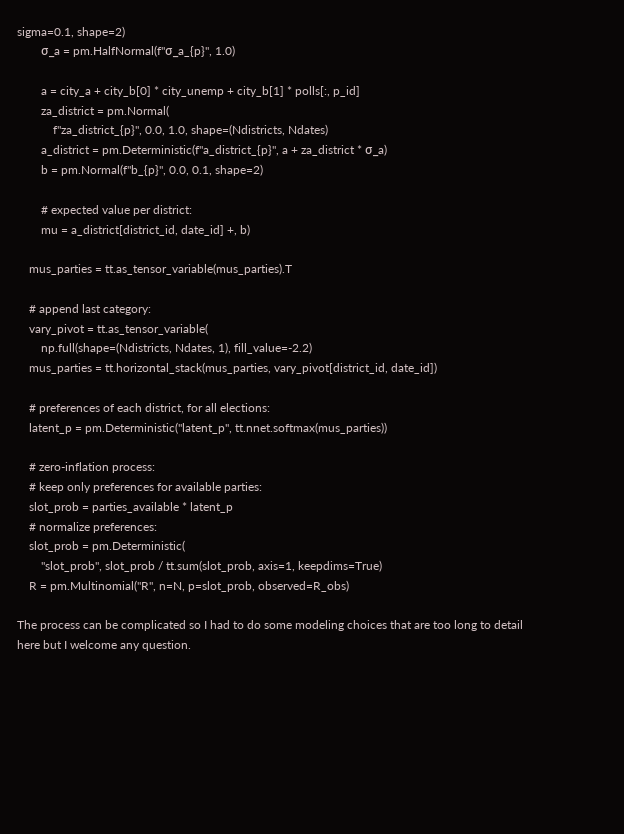sigma=0.1, shape=2)
        σ_a = pm.HalfNormal(f"σ_a_{p}", 1.0)

        a = city_a + city_b[0] * city_unemp + city_b[1] * polls[:, p_id]
        za_district = pm.Normal(
            f"za_district_{p}", 0.0, 1.0, shape=(Ndistricts, Ndates)
        a_district = pm.Deterministic(f"a_district_{p}", a + za_district * σ_a)
        b = pm.Normal(f"b_{p}", 0.0, 0.1, shape=2)

        # expected value per district:
        mu = a_district[district_id, date_id] +, b)

    mus_parties = tt.as_tensor_variable(mus_parties).T

    # append last category:
    vary_pivot = tt.as_tensor_variable(
        np.full(shape=(Ndistricts, Ndates, 1), fill_value=-2.2)
    mus_parties = tt.horizontal_stack(mus_parties, vary_pivot[district_id, date_id])

    # preferences of each district, for all elections:
    latent_p = pm.Deterministic("latent_p", tt.nnet.softmax(mus_parties))

    # zero-inflation process:
    # keep only preferences for available parties:
    slot_prob = parties_available * latent_p
    # normalize preferences:
    slot_prob = pm.Deterministic(
        "slot_prob", slot_prob / tt.sum(slot_prob, axis=1, keepdims=True)
    R = pm.Multinomial("R", n=N, p=slot_prob, observed=R_obs)

The process can be complicated so I had to do some modeling choices that are too long to detail here but I welcome any question.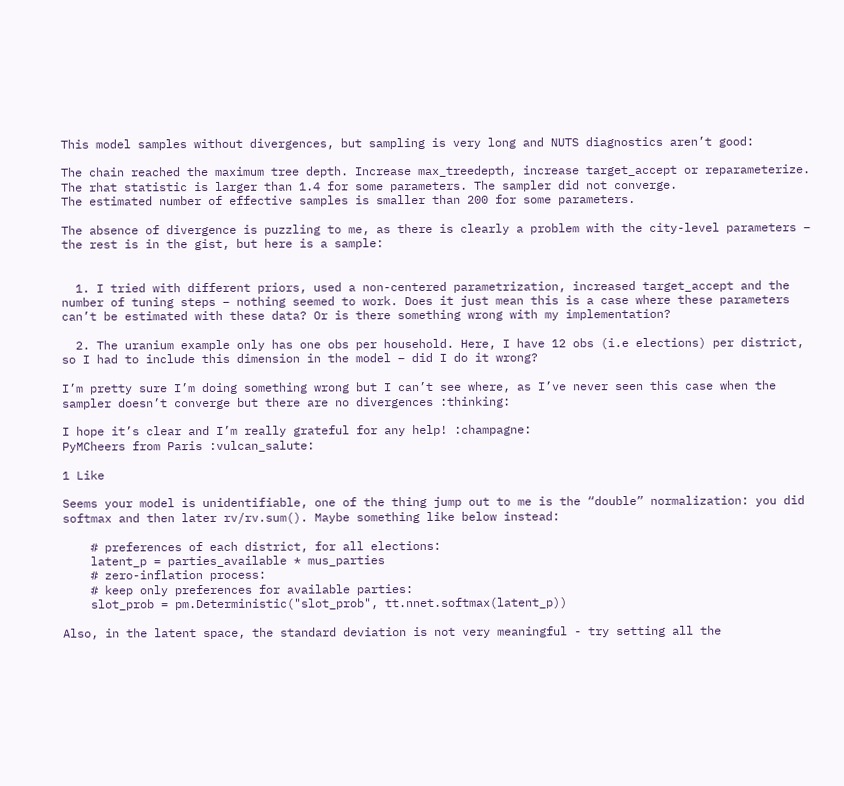This model samples without divergences, but sampling is very long and NUTS diagnostics aren’t good:

The chain reached the maximum tree depth. Increase max_treedepth, increase target_accept or reparameterize.
The rhat statistic is larger than 1.4 for some parameters. The sampler did not converge.
The estimated number of effective samples is smaller than 200 for some parameters.

The absence of divergence is puzzling to me, as there is clearly a problem with the city-level parameters – the rest is in the gist, but here is a sample:


  1. I tried with different priors, used a non-centered parametrization, increased target_accept and the number of tuning steps – nothing seemed to work. Does it just mean this is a case where these parameters can’t be estimated with these data? Or is there something wrong with my implementation?

  2. The uranium example only has one obs per household. Here, I have 12 obs (i.e elections) per district, so I had to include this dimension in the model – did I do it wrong?

I’m pretty sure I’m doing something wrong but I can’t see where, as I’ve never seen this case when the sampler doesn’t converge but there are no divergences :thinking:

I hope it’s clear and I’m really grateful for any help! :champagne:
PyMCheers from Paris :vulcan_salute:

1 Like

Seems your model is unidentifiable, one of the thing jump out to me is the “double” normalization: you did softmax and then later rv/rv.sum(). Maybe something like below instead:

    # preferences of each district, for all elections:
    latent_p = parties_available * mus_parties
    # zero-inflation process:
    # keep only preferences for available parties:
    slot_prob = pm.Deterministic("slot_prob", tt.nnet.softmax(latent_p))

Also, in the latent space, the standard deviation is not very meaningful - try setting all the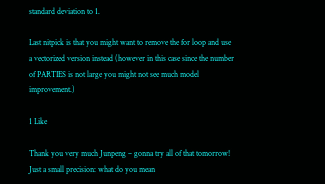standard deviation to 1.

Last nitpick is that you might want to remove the for loop and use a vectorized version instead (however in this case since the number of PARTIES is not large you might not see much model improvement.)

1 Like

Thank you very much Junpeng – gonna try all of that tomorrow!
Just a small precision: what do you mean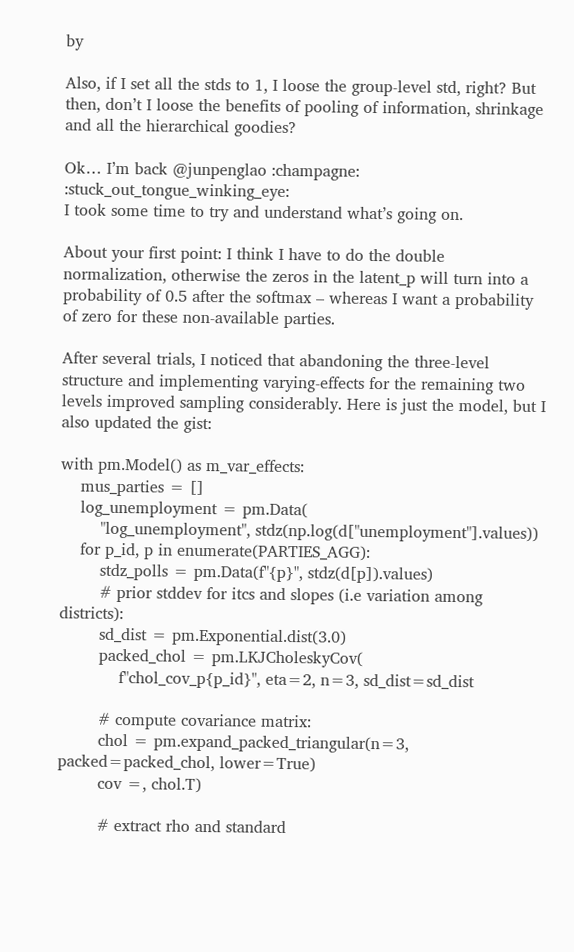by

Also, if I set all the stds to 1, I loose the group-level std, right? But then, don’t I loose the benefits of pooling of information, shrinkage and all the hierarchical goodies?

Ok… I’m back @junpenglao :champagne: :stuck_out_tongue_winking_eye:
I took some time to try and understand what’s going on.

About your first point: I think I have to do the double normalization, otherwise the zeros in the latent_p will turn into a probability of 0.5 after the softmax – whereas I want a probability of zero for these non-available parties.

After several trials, I noticed that abandoning the three-level structure and implementing varying-effects for the remaining two levels improved sampling considerably. Here is just the model, but I also updated the gist:

with pm.Model() as m_var_effects:
    mus_parties = []
    log_unemployment = pm.Data(
        "log_unemployment", stdz(np.log(d["unemployment"].values))
    for p_id, p in enumerate(PARTIES_AGG):
        stdz_polls = pm.Data(f"{p}", stdz(d[p]).values)
        # prior stddev for itcs and slopes (i.e variation among districts):
        sd_dist = pm.Exponential.dist(3.0)
        packed_chol = pm.LKJCholeskyCov(
            f"chol_cov_p{p_id}", eta=2, n=3, sd_dist=sd_dist

        # compute covariance matrix:
        chol = pm.expand_packed_triangular(n=3, packed=packed_chol, lower=True)
        cov =, chol.T)

        # extract rho and standard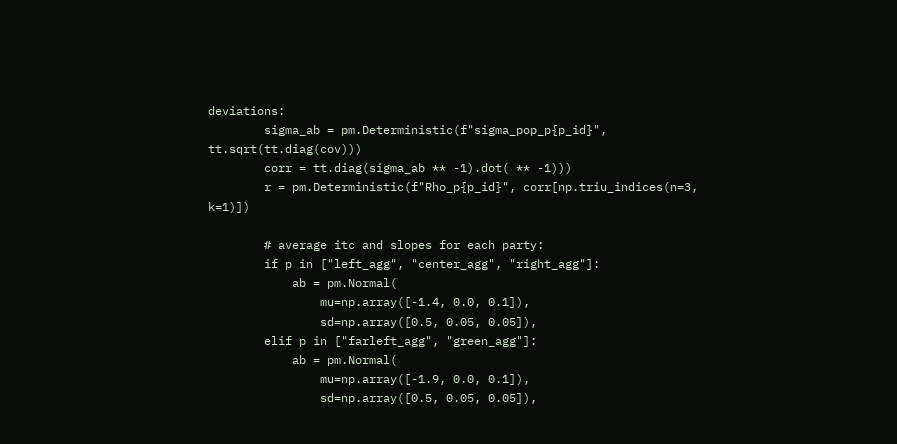deviations:
        sigma_ab = pm.Deterministic(f"sigma_pop_p{p_id}", tt.sqrt(tt.diag(cov)))
        corr = tt.diag(sigma_ab ** -1).dot( ** -1)))
        r = pm.Deterministic(f"Rho_p{p_id}", corr[np.triu_indices(n=3, k=1)])

        # average itc and slopes for each party:
        if p in ["left_agg", "center_agg", "right_agg"]:
            ab = pm.Normal(
                mu=np.array([-1.4, 0.0, 0.1]),
                sd=np.array([0.5, 0.05, 0.05]),
        elif p in ["farleft_agg", "green_agg"]:
            ab = pm.Normal(
                mu=np.array([-1.9, 0.0, 0.1]),
                sd=np.array([0.5, 0.05, 0.05]),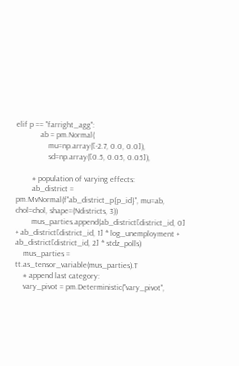elif p == "farright_agg":
            ab = pm.Normal(
                mu=np.array([-2.7, 0.0, 0.0]),
                sd=np.array([0.5, 0.05, 0.05]),

        # population of varying effects:
        ab_district = pm.MvNormal(f"ab_district_p{p_id}", mu=ab, chol=chol, shape=(Ndistricts, 3))
        mus_parties.append(ab_district[district_id, 0] + ab_district[district_id, 1] * log_unemployment + ab_district[district_id, 2] * stdz_polls)
    mus_parties = tt.as_tensor_variable(mus_parties).T
    # append last category:
    vary_pivot = pm.Deterministic("vary_pivot",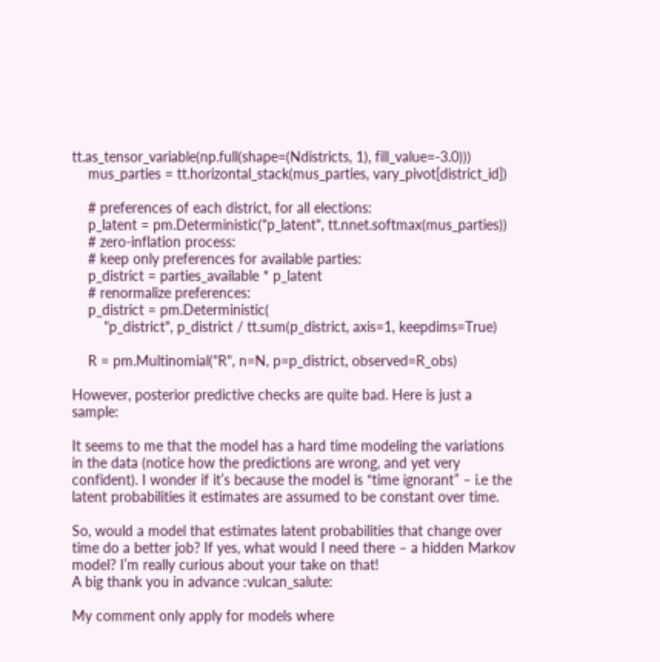tt.as_tensor_variable(np.full(shape=(Ndistricts, 1), fill_value=-3.0)))
    mus_parties = tt.horizontal_stack(mus_parties, vary_pivot[district_id])

    # preferences of each district, for all elections:
    p_latent = pm.Deterministic("p_latent", tt.nnet.softmax(mus_parties))
    # zero-inflation process:
    # keep only preferences for available parties:
    p_district = parties_available * p_latent
    # renormalize preferences:
    p_district = pm.Deterministic(
        "p_district", p_district / tt.sum(p_district, axis=1, keepdims=True)

    R = pm.Multinomial("R", n=N, p=p_district, observed=R_obs)

However, posterior predictive checks are quite bad. Here is just a sample:

It seems to me that the model has a hard time modeling the variations in the data (notice how the predictions are wrong, and yet very confident). I wonder if it’s because the model is “time ignorant” – i.e the latent probabilities it estimates are assumed to be constant over time.

So, would a model that estimates latent probabilities that change over time do a better job? If yes, what would I need there – a hidden Markov model? I’m really curious about your take on that!
A big thank you in advance :vulcan_salute:

My comment only apply for models where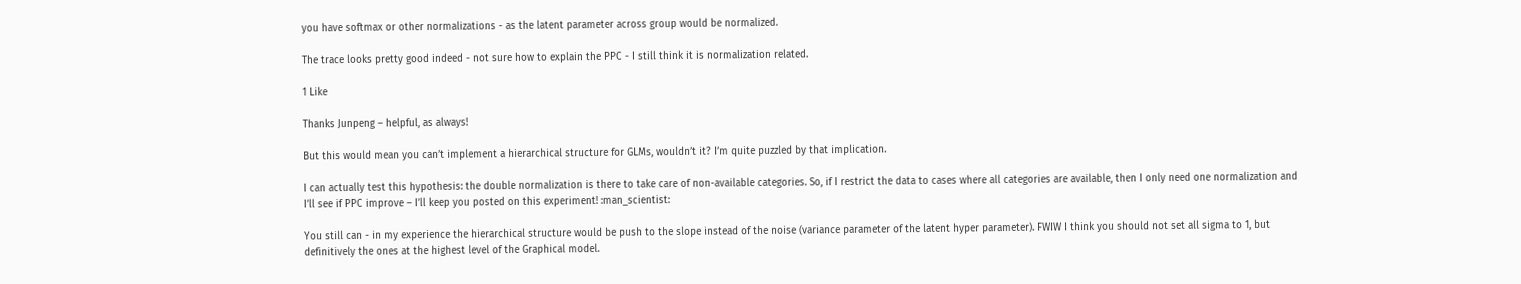you have softmax or other normalizations - as the latent parameter across group would be normalized.

The trace looks pretty good indeed - not sure how to explain the PPC - I still think it is normalization related.

1 Like

Thanks Junpeng – helpful, as always!

But this would mean you can’t implement a hierarchical structure for GLMs, wouldn’t it? I’m quite puzzled by that implication.

I can actually test this hypothesis: the double normalization is there to take care of non-available categories. So, if I restrict the data to cases where all categories are available, then I only need one normalization and I’ll see if PPC improve – I’ll keep you posted on this experiment! :man_scientist:

You still can - in my experience the hierarchical structure would be push to the slope instead of the noise (variance parameter of the latent hyper parameter). FWIW I think you should not set all sigma to 1, but definitively the ones at the highest level of the Graphical model.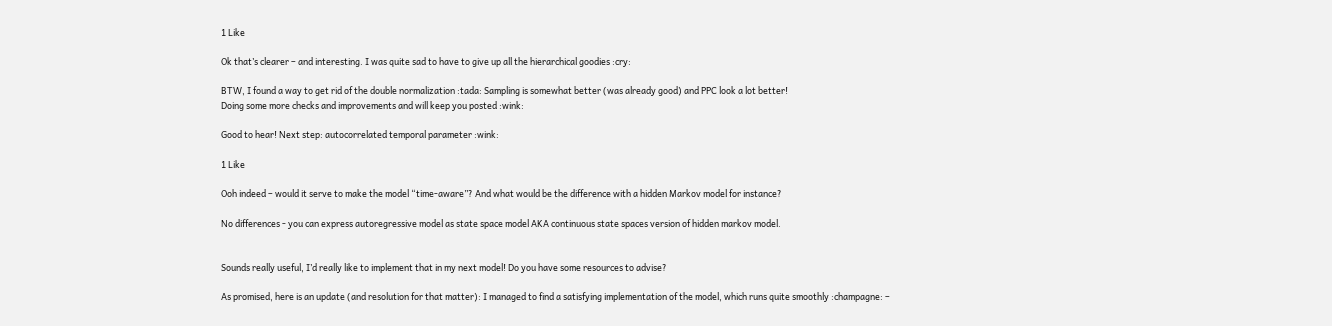1 Like

Ok that’s clearer – and interesting. I was quite sad to have to give up all the hierarchical goodies :cry:

BTW, I found a way to get rid of the double normalization :tada: Sampling is somewhat better (was already good) and PPC look a lot better!
Doing some more checks and improvements and will keep you posted :wink:

Good to hear! Next step: autocorrelated temporal parameter :wink:

1 Like

Ooh indeed – would it serve to make the model “time-aware”? And what would be the difference with a hidden Markov model for instance?

No differences - you can express autoregressive model as state space model AKA continuous state spaces version of hidden markov model.


Sounds really useful, I’d really like to implement that in my next model! Do you have some resources to advise?

As promised, here is an update (and resolution for that matter): I managed to find a satisfying implementation of the model, which runs quite smoothly :champagne: –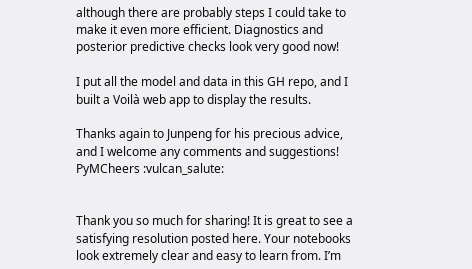although there are probably steps I could take to make it even more efficient. Diagnostics and posterior predictive checks look very good now!

I put all the model and data in this GH repo, and I built a Voilà web app to display the results.

Thanks again to Junpeng for his precious advice, and I welcome any comments and suggestions!
PyMCheers :vulcan_salute:


Thank you so much for sharing! It is great to see a satisfying resolution posted here. Your notebooks look extremely clear and easy to learn from. I’m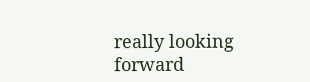really looking forward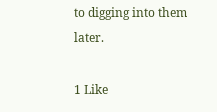to digging into them later.

1 Like